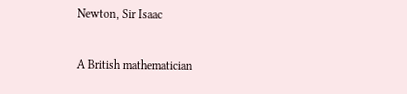Newton, Sir Isaac

A British mathematician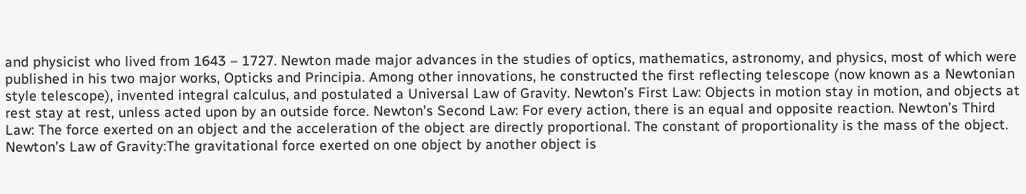and physicist who lived from 1643 – 1727. Newton made major advances in the studies of optics, mathematics, astronomy, and physics, most of which were published in his two major works, Opticks and Principia. Among other innovations, he constructed the first reflecting telescope (now known as a Newtonian style telescope), invented integral calculus, and postulated a Universal Law of Gravity. Newton’s First Law: Objects in motion stay in motion, and objects at rest stay at rest, unless acted upon by an outside force. Newton’s Second Law: For every action, there is an equal and opposite reaction. Newton’s Third Law: The force exerted on an object and the acceleration of the object are directly proportional. The constant of proportionality is the mass of the object. Newton’s Law of Gravity:The gravitational force exerted on one object by another object is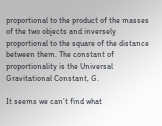proportional to the product of the masses of the two objects and inversely proportional to the square of the distance between them. The constant of proportionality is the Universal Gravitational Constant, G.

It seems we can’t find what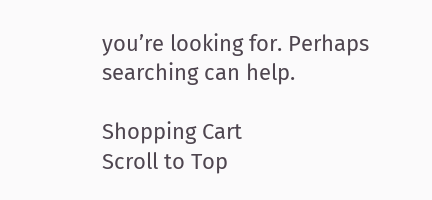you’re looking for. Perhaps searching can help.

Shopping Cart
Scroll to Top